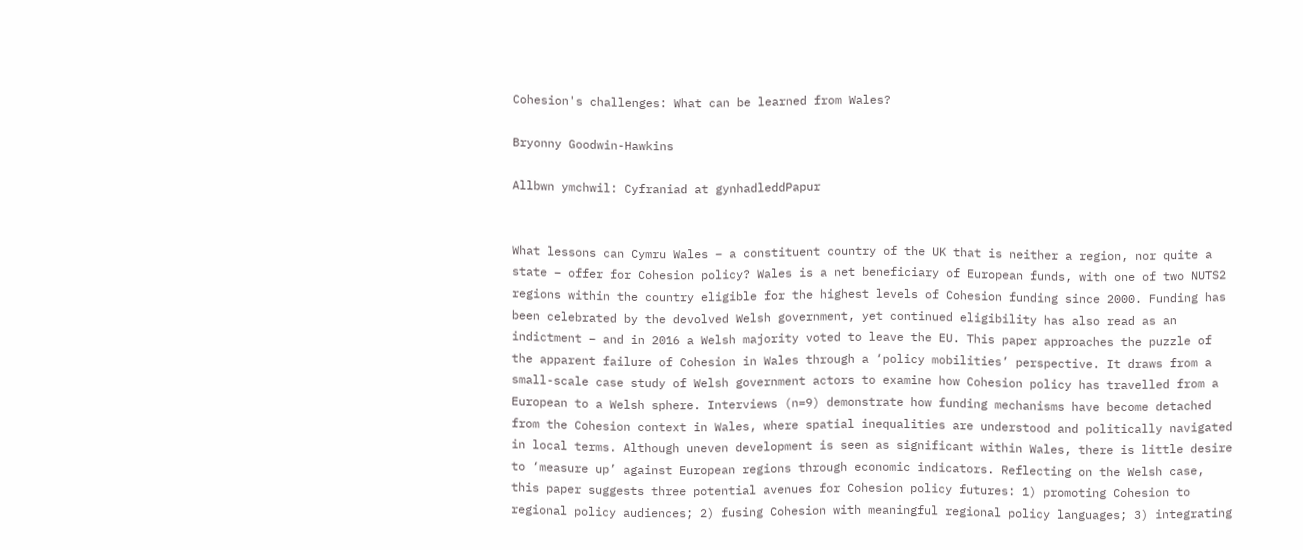Cohesion's challenges: What can be learned from Wales?

Bryonny Goodwin-Hawkins

Allbwn ymchwil: Cyfraniad at gynhadleddPapur


What lessons can Cymru Wales – a constituent country of the UK that is neither a region, nor quite a state – offer for Cohesion policy? Wales is a net beneficiary of European funds, with one of two NUTS2 regions within the country eligible for the highest levels of Cohesion funding since 2000. Funding has been celebrated by the devolved Welsh government, yet continued eligibility has also read as an indictment – and in 2016 a Welsh majority voted to leave the EU. This paper approaches the puzzle of the apparent failure of Cohesion in Wales through a ‘policy mobilities’ perspective. It draws from a small-scale case study of Welsh government actors to examine how Cohesion policy has travelled from a European to a Welsh sphere. Interviews (n=9) demonstrate how funding mechanisms have become detached from the Cohesion context in Wales, where spatial inequalities are understood and politically navigated in local terms. Although uneven development is seen as significant within Wales, there is little desire to ‘measure up’ against European regions through economic indicators. Reflecting on the Welsh case, this paper suggests three potential avenues for Cohesion policy futures: 1) promoting Cohesion to regional policy audiences; 2) fusing Cohesion with meaningful regional policy languages; 3) integrating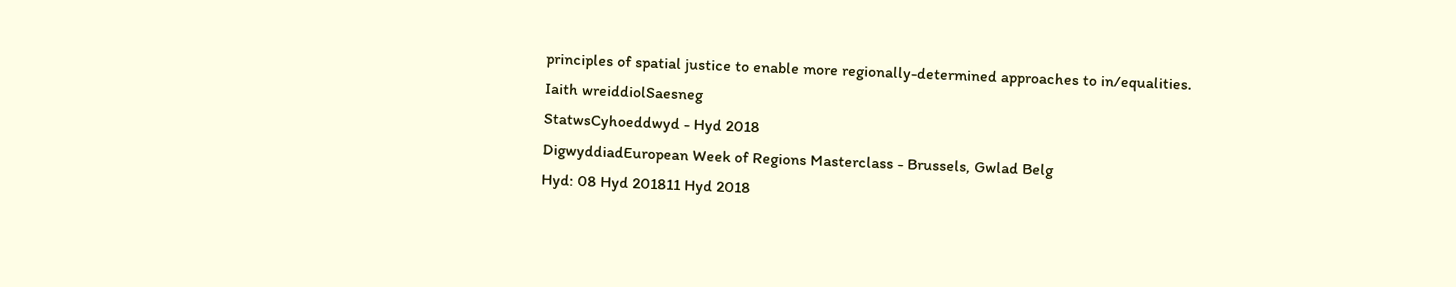principles of spatial justice to enable more regionally-determined approaches to in/equalities.
Iaith wreiddiolSaesneg
StatwsCyhoeddwyd - Hyd 2018
DigwyddiadEuropean Week of Regions Masterclass - Brussels, Gwlad Belg
Hyd: 08 Hyd 201811 Hyd 2018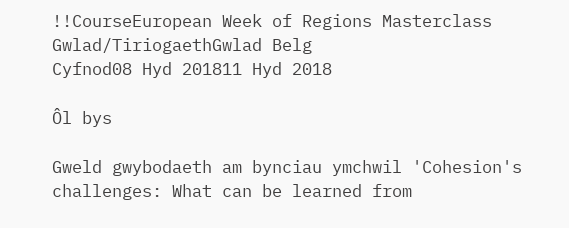!!CourseEuropean Week of Regions Masterclass
Gwlad/TiriogaethGwlad Belg
Cyfnod08 Hyd 201811 Hyd 2018

Ôl bys

Gweld gwybodaeth am bynciau ymchwil 'Cohesion's challenges: What can be learned from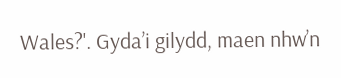Wales?'. Gyda’i gilydd, maen nhw’n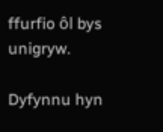ffurfio ôl bys unigryw.

Dyfynnu hyn